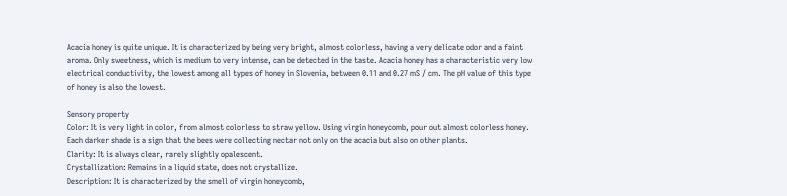Acacia honey is quite unique. It is characterized by being very bright, almost colorless, having a very delicate odor and a faint aroma. Only sweetness, which is medium to very intense, can be detected in the taste. Acacia honey has a characteristic very low electrical conductivity, the lowest among all types of honey in Slovenia, between 0.11 and 0.27 mS / cm. The pH value of this type of honey is also the lowest.

Sensory property
Color: It is very light in color, from almost colorless to straw yellow. Using virgin honeycomb, pour out almost colorless honey. Each darker shade is a sign that the bees were collecting nectar not only on the acacia but also on other plants.
Clarity: It is always clear, rarely slightly opalescent.
Crystallization: Remains in a liquid state, does not crystallize.
Description: It is characterized by the smell of virgin honeycomb,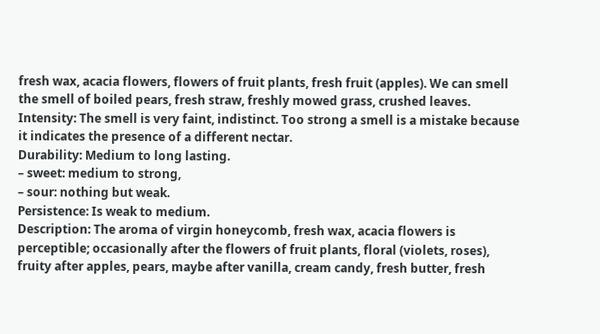fresh wax, acacia flowers, flowers of fruit plants, fresh fruit (apples). We can smell the smell of boiled pears, fresh straw, freshly mowed grass, crushed leaves.
Intensity: The smell is very faint, indistinct. Too strong a smell is a mistake because it indicates the presence of a different nectar.
Durability: Medium to long lasting.
– sweet: medium to strong,
– sour: nothing but weak.
Persistence: Is weak to medium.
Description: The aroma of virgin honeycomb, fresh wax, acacia flowers is perceptible; occasionally after the flowers of fruit plants, floral (violets, roses), fruity after apples, pears, maybe after vanilla, cream candy, fresh butter, fresh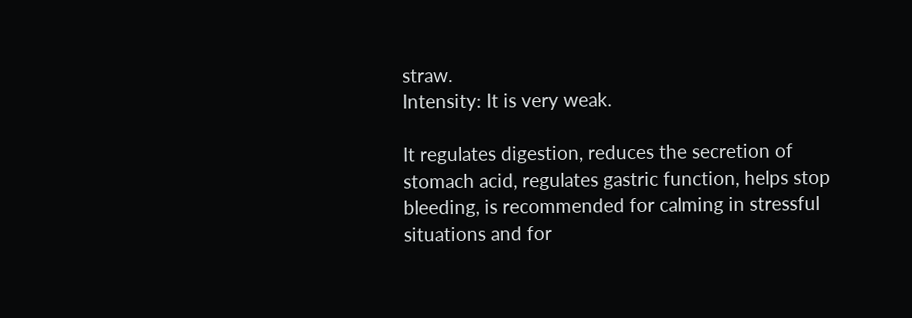straw.
Intensity: It is very weak.

It regulates digestion, reduces the secretion of stomach acid, regulates gastric function, helps stop bleeding, is recommended for calming in stressful situations and for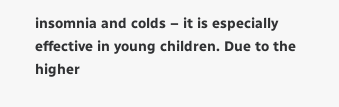insomnia and colds – it is especially effective in young children. Due to the higher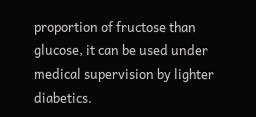proportion of fructose than glucose, it can be used under medical supervision by lighter diabetics.